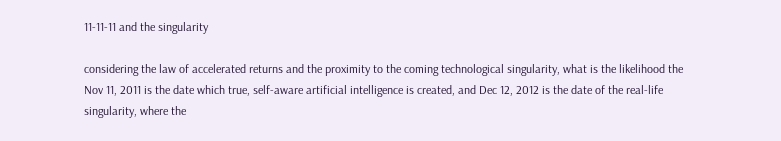11-11-11 and the singularity

considering the law of accelerated returns and the proximity to the coming technological singularity, what is the likelihood the Nov 11, 2011 is the date which true, self-aware artificial intelligence is created, and Dec 12, 2012 is the date of the real-life singularity, where the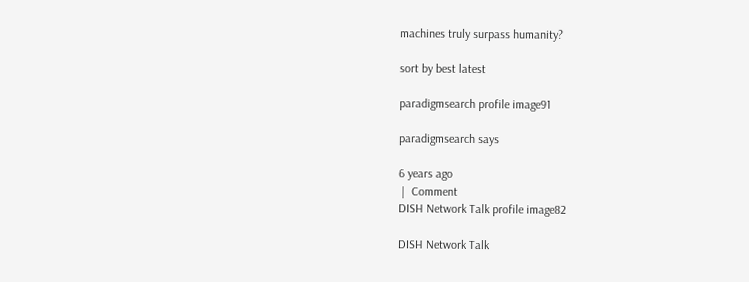machines truly surpass humanity?

sort by best latest

paradigmsearch profile image91

paradigmsearch says

6 years ago
 |  Comment
DISH Network Talk profile image82

DISH Network Talk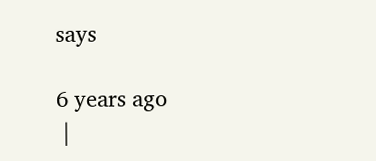says

6 years ago
 |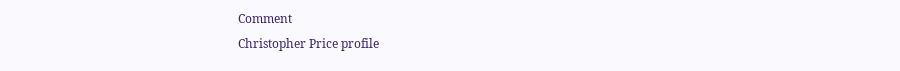Comment
Christopher Price profile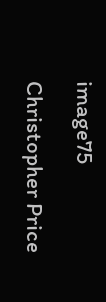image75

Christopher Price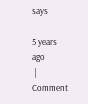says

5 years ago
 |  Comment